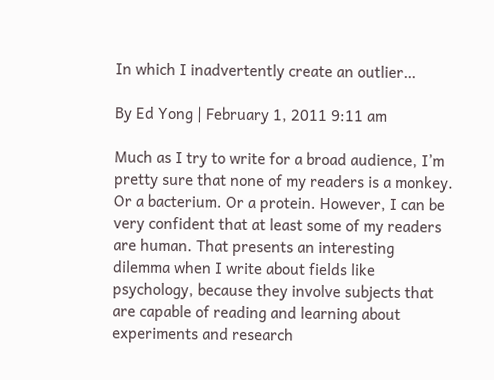In which I inadvertently create an outlier…

By Ed Yong | February 1, 2011 9:11 am

Much as I try to write for a broad audience, I’m pretty sure that none of my readers is a monkey. Or a bacterium. Or a protein. However, I can be very confident that at least some of my readers are human. That presents an interesting dilemma when I write about fields like psychology, because they involve subjects that are capable of reading and learning about experiments and research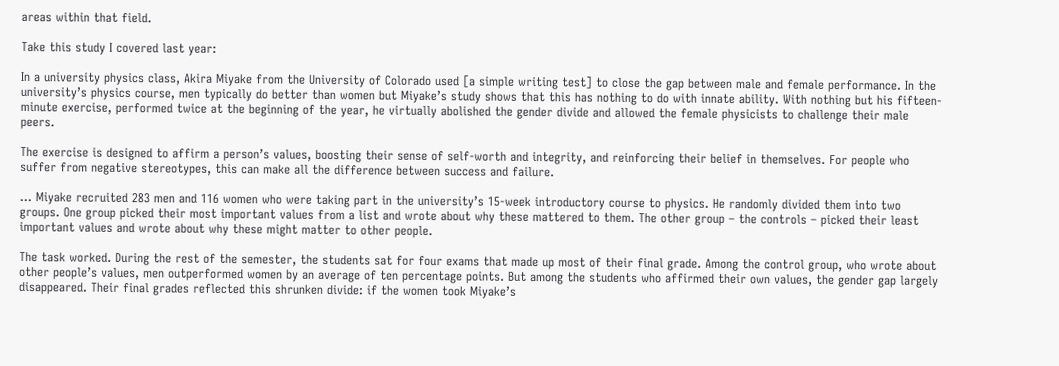areas within that field.

Take this study I covered last year:

In a university physics class, Akira Miyake from the University of Colorado used [a simple writing test] to close the gap between male and female performance. In the university’s physics course, men typically do better than women but Miyake’s study shows that this has nothing to do with innate ability. With nothing but his fifteen-minute exercise, performed twice at the beginning of the year, he virtually abolished the gender divide and allowed the female physicists to challenge their male peers.

The exercise is designed to affirm a person’s values, boosting their sense of self-worth and integrity, and reinforcing their belief in themselves. For people who suffer from negative stereotypes, this can make all the difference between success and failure.

… Miyake recruited 283 men and 116 women who were taking part in the university’s 15-week introductory course to physics. He randomly divided them into two groups. One group picked their most important values from a list and wrote about why these mattered to them. The other group – the controls – picked their least important values and wrote about why these might matter to other people.

The task worked. During the rest of the semester, the students sat for four exams that made up most of their final grade. Among the control group, who wrote about other people’s values, men outperformed women by an average of ten percentage points. But among the students who affirmed their own values, the gender gap largely disappeared. Their final grades reflected this shrunken divide: if the women took Miyake’s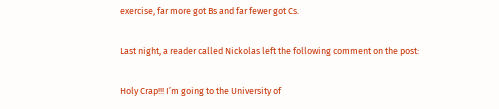exercise, far more got Bs and far fewer got Cs.

Last night, a reader called Nickolas left the following comment on the post:

Holy Crap!!! I’m going to the University of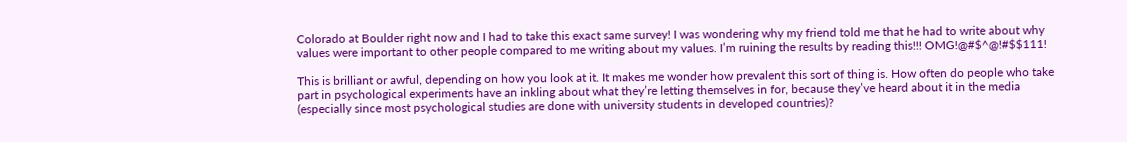Colorado at Boulder right now and I had to take this exact same survey! I was wondering why my friend told me that he had to write about why values were important to other people compared to me writing about my values. I’m ruining the results by reading this!!! OMG!@#$^@!#$$111!

This is brilliant or awful, depending on how you look at it. It makes me wonder how prevalent this sort of thing is. How often do people who take part in psychological experiments have an inkling about what they’re letting themselves in for, because they’ve heard about it in the media (especially since most psychological studies are done with university students in developed countries)?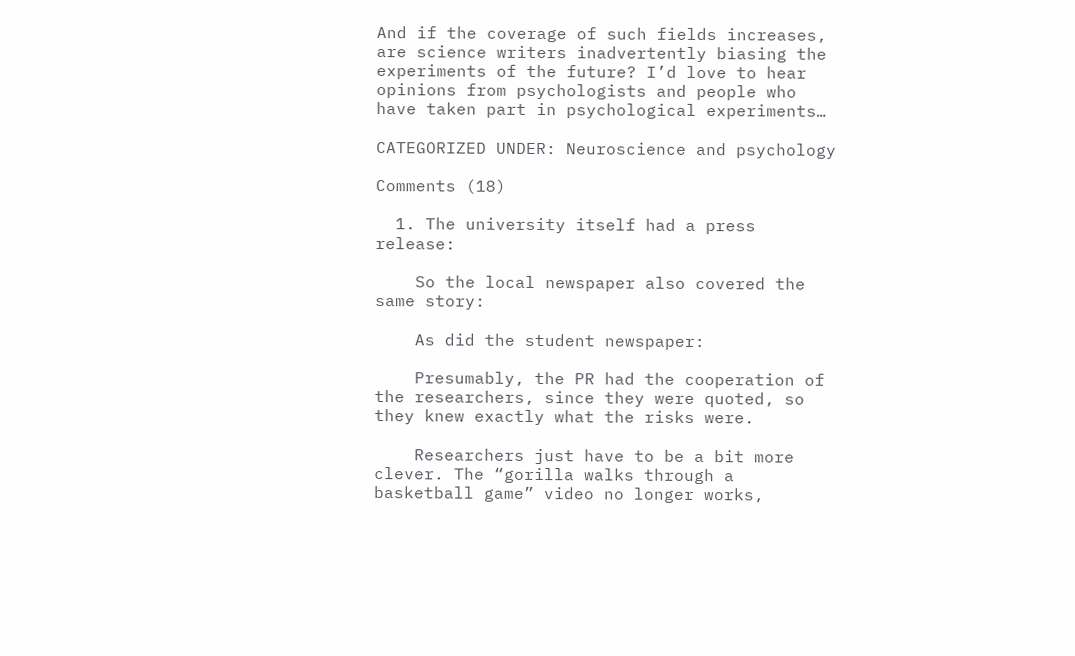And if the coverage of such fields increases, are science writers inadvertently biasing the experiments of the future? I’d love to hear opinions from psychologists and people who have taken part in psychological experiments…

CATEGORIZED UNDER: Neuroscience and psychology

Comments (18)

  1. The university itself had a press release:

    So the local newspaper also covered the same story:

    As did the student newspaper:

    Presumably, the PR had the cooperation of the researchers, since they were quoted, so they knew exactly what the risks were.

    Researchers just have to be a bit more clever. The “gorilla walks through a basketball game” video no longer works,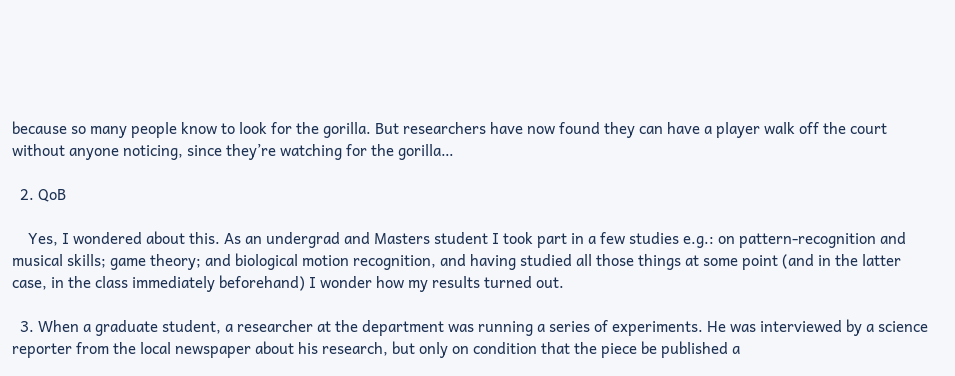because so many people know to look for the gorilla. But researchers have now found they can have a player walk off the court without anyone noticing, since they’re watching for the gorilla…

  2. QoB

    Yes, I wondered about this. As an undergrad and Masters student I took part in a few studies e.g.: on pattern-recognition and musical skills; game theory; and biological motion recognition, and having studied all those things at some point (and in the latter case, in the class immediately beforehand) I wonder how my results turned out.

  3. When a graduate student, a researcher at the department was running a series of experiments. He was interviewed by a science reporter from the local newspaper about his research, but only on condition that the piece be published a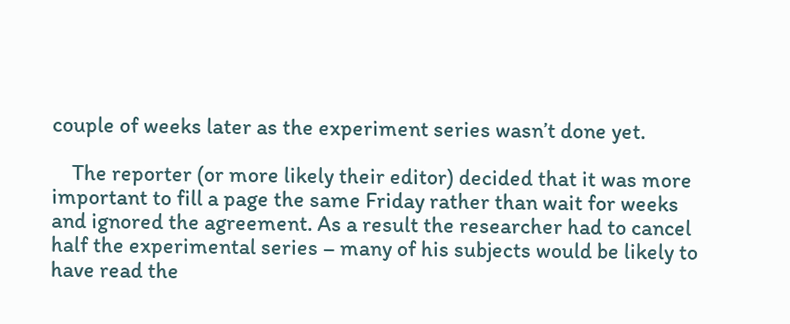couple of weeks later as the experiment series wasn’t done yet.

    The reporter (or more likely their editor) decided that it was more important to fill a page the same Friday rather than wait for weeks and ignored the agreement. As a result the researcher had to cancel half the experimental series – many of his subjects would be likely to have read the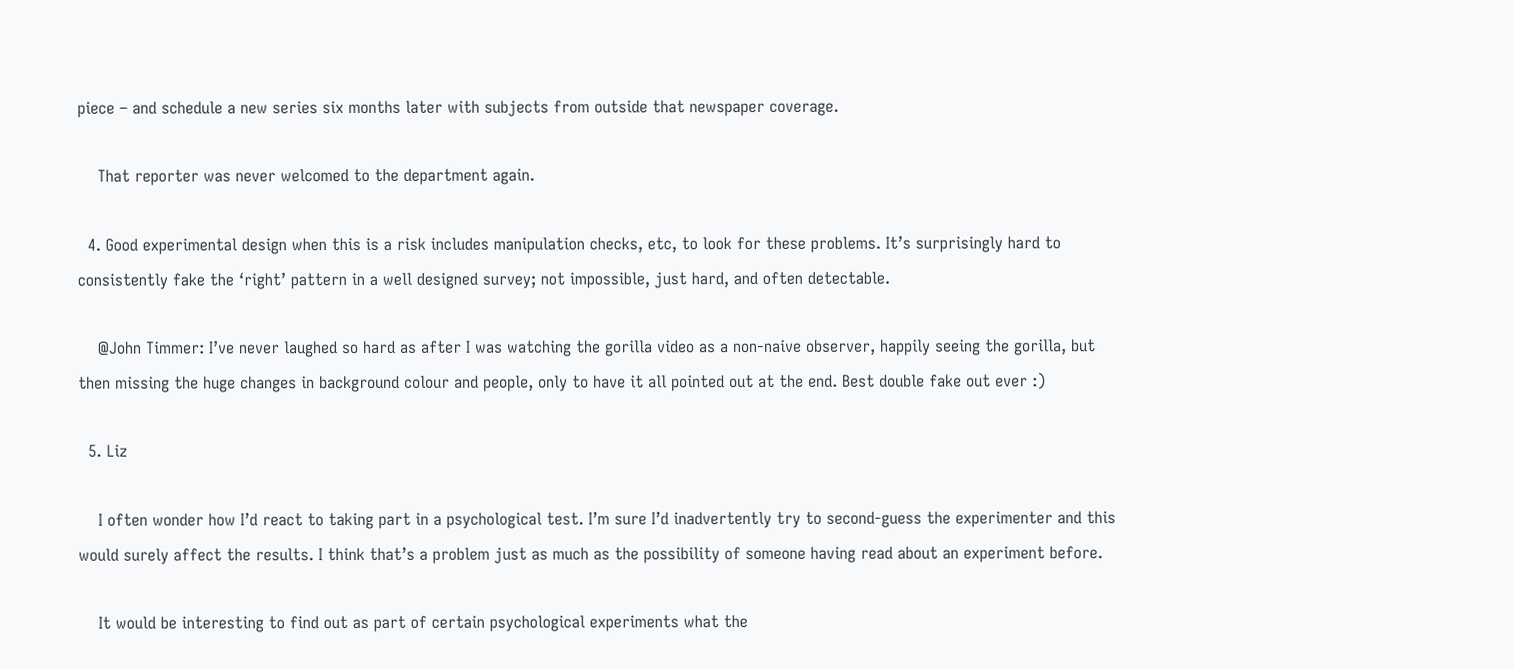piece – and schedule a new series six months later with subjects from outside that newspaper coverage.

    That reporter was never welcomed to the department again.

  4. Good experimental design when this is a risk includes manipulation checks, etc, to look for these problems. It’s surprisingly hard to consistently fake the ‘right’ pattern in a well designed survey; not impossible, just hard, and often detectable.

    @John Timmer: I’ve never laughed so hard as after I was watching the gorilla video as a non-naive observer, happily seeing the gorilla, but then missing the huge changes in background colour and people, only to have it all pointed out at the end. Best double fake out ever :)

  5. Liz

    I often wonder how I’d react to taking part in a psychological test. I’m sure I’d inadvertently try to second-guess the experimenter and this would surely affect the results. I think that’s a problem just as much as the possibility of someone having read about an experiment before.

    It would be interesting to find out as part of certain psychological experiments what the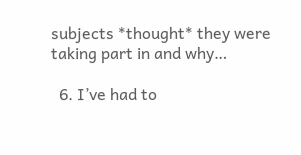subjects *thought* they were taking part in and why…

  6. I’ve had to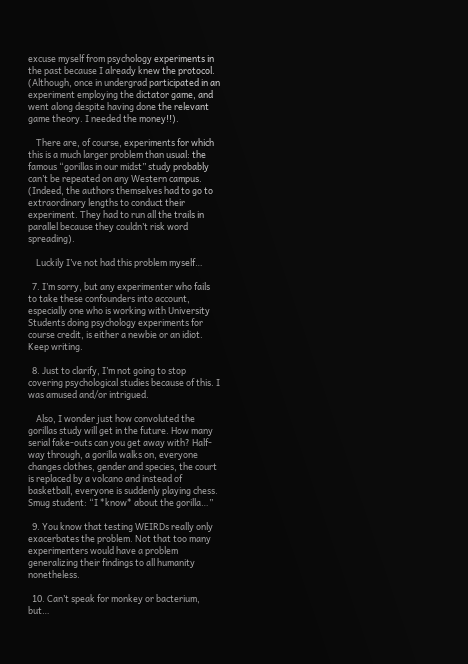excuse myself from psychology experiments in the past because I already knew the protocol. (Although, once in undergrad participated in an experiment employing the dictator game, and went along despite having done the relevant game theory. I needed the money!!).

    There are, of course, experiments for which this is a much larger problem than usual: the famous “gorillas in our midst” study probably can’t be repeated on any Western campus. (Indeed, the authors themselves had to go to extraordinary lengths to conduct their experiment. They had to run all the trails in parallel because they couldn’t risk word spreading).

    Luckily I’ve not had this problem myself…

  7. I’m sorry, but any experimenter who fails to take these confounders into account, especially one who is working with University Students doing psychology experiments for course credit, is either a newbie or an idiot. Keep writing.

  8. Just to clarify, I’m not going to stop covering psychological studies because of this. I was amused and/or intrigued.

    Also, I wonder just how convoluted the gorillas study will get in the future. How many serial fake-outs can you get away with? Half-way through, a gorilla walks on, everyone changes clothes, gender and species, the court is replaced by a volcano and instead of basketball, everyone is suddenly playing chess. Smug student: “I *know* about the gorilla…”

  9. You know that testing WEIRDs really only exacerbates the problem. Not that too many experimenters would have a problem generalizing their findings to all humanity nonetheless.

  10. Can’t speak for monkey or bacterium, but…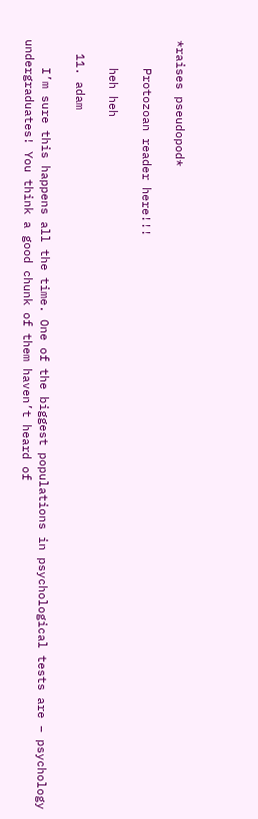*raises pseudopod*

    Protozoan reader here!!!

    heh heh

  11. adam

    I’m sure this happens all the time. One of the biggest populations in psychological tests are – psychology undergraduates! You think a good chunk of them haven’t heard of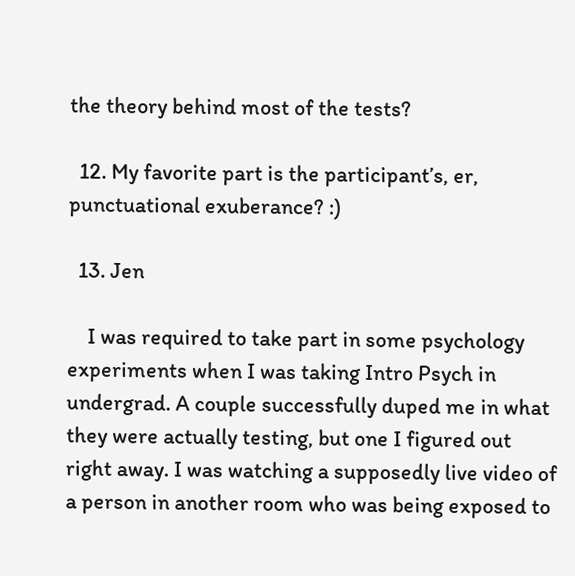the theory behind most of the tests?

  12. My favorite part is the participant’s, er, punctuational exuberance? :)

  13. Jen

    I was required to take part in some psychology experiments when I was taking Intro Psych in undergrad. A couple successfully duped me in what they were actually testing, but one I figured out right away. I was watching a supposedly live video of a person in another room who was being exposed to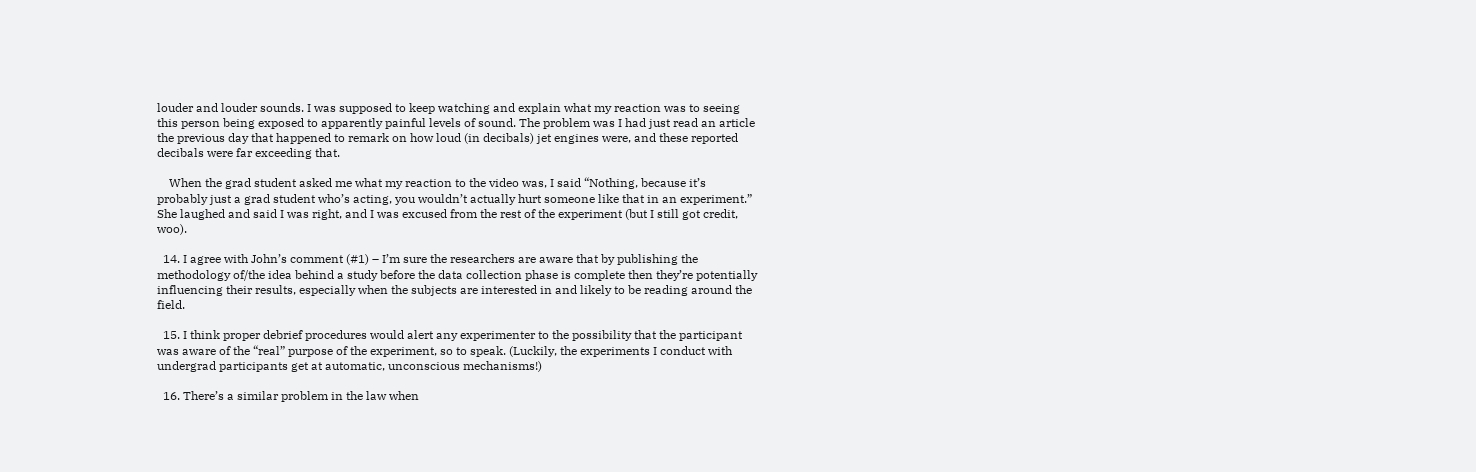louder and louder sounds. I was supposed to keep watching and explain what my reaction was to seeing this person being exposed to apparently painful levels of sound. The problem was I had just read an article the previous day that happened to remark on how loud (in decibals) jet engines were, and these reported decibals were far exceeding that.

    When the grad student asked me what my reaction to the video was, I said “Nothing, because it’s probably just a grad student who’s acting, you wouldn’t actually hurt someone like that in an experiment.” She laughed and said I was right, and I was excused from the rest of the experiment (but I still got credit, woo).

  14. I agree with John’s comment (#1) – I’m sure the researchers are aware that by publishing the methodology of/the idea behind a study before the data collection phase is complete then they’re potentially influencing their results, especially when the subjects are interested in and likely to be reading around the field.

  15. I think proper debrief procedures would alert any experimenter to the possibility that the participant was aware of the “real” purpose of the experiment, so to speak. (Luckily, the experiments I conduct with undergrad participants get at automatic, unconscious mechanisms!)

  16. There’s a similar problem in the law when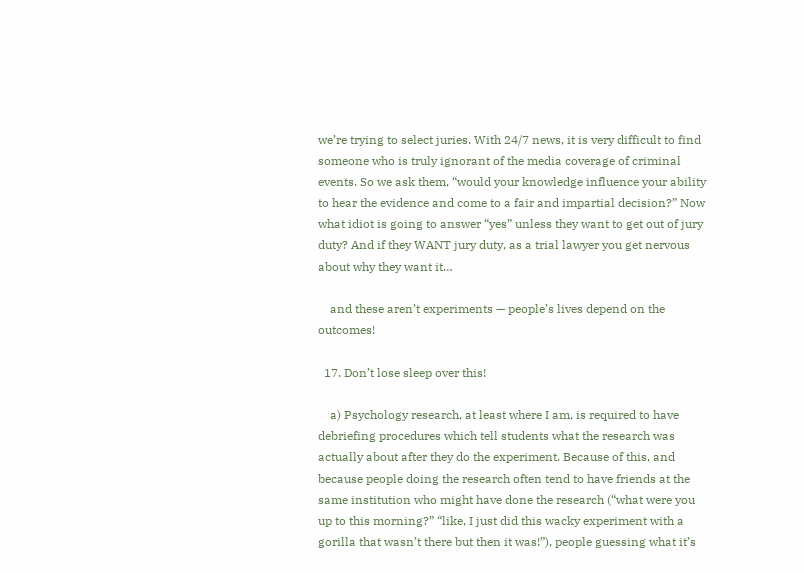we’re trying to select juries. With 24/7 news, it is very difficult to find someone who is truly ignorant of the media coverage of criminal events. So we ask them, “would your knowledge influence your ability to hear the evidence and come to a fair and impartial decision?” Now what idiot is going to answer “yes” unless they want to get out of jury duty? And if they WANT jury duty, as a trial lawyer you get nervous about why they want it…

    and these aren’t experiments — people’s lives depend on the outcomes!

  17. Don’t lose sleep over this!

    a) Psychology research, at least where I am, is required to have debriefing procedures which tell students what the research was actually about after they do the experiment. Because of this, and because people doing the research often tend to have friends at the same institution who might have done the research (“what were you up to this morning?” “like, I just did this wacky experiment with a gorilla that wasn’t there but then it was!”), people guessing what it’s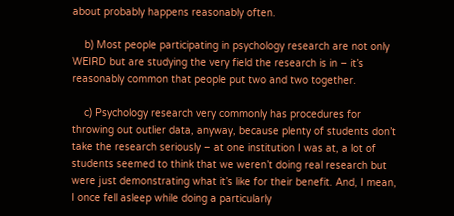about probably happens reasonably often.

    b) Most people participating in psychology research are not only WEIRD but are studying the very field the research is in – it’s reasonably common that people put two and two together.

    c) Psychology research very commonly has procedures for throwing out outlier data, anyway, because plenty of students don’t take the research seriously – at one institution I was at, a lot of students seemed to think that we weren’t doing real research but were just demonstrating what it’s like for their benefit. And, I mean, I once fell asleep while doing a particularly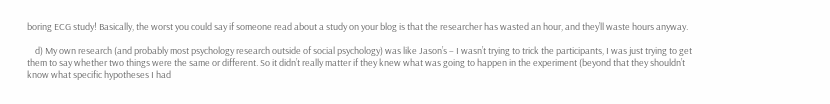boring ECG study! Basically, the worst you could say if someone read about a study on your blog is that the researcher has wasted an hour, and they’ll waste hours anyway.

    d) My own research (and probably most psychology research outside of social psychology) was like Jason’s – I wasn’t trying to trick the participants, I was just trying to get them to say whether two things were the same or different. So it didn’t really matter if they knew what was going to happen in the experiment (beyond that they shouldn’t know what specific hypotheses I had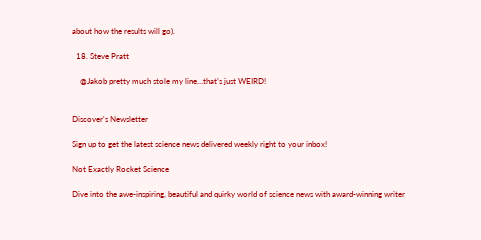about how the results will go).

  18. Steve Pratt

    @Jakob pretty much stole my line…that’s just WEIRD!


Discover's Newsletter

Sign up to get the latest science news delivered weekly right to your inbox!

Not Exactly Rocket Science

Dive into the awe-inspiring, beautiful and quirky world of science news with award-winning writer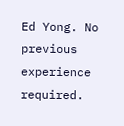Ed Yong. No previous experience required.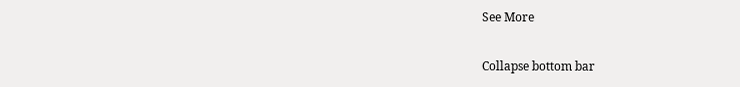See More

Collapse bottom bar